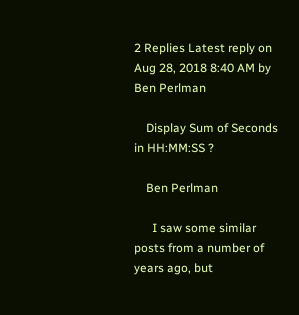2 Replies Latest reply on Aug 28, 2018 8:40 AM by Ben Perlman

    Display Sum of Seconds in HH:MM:SS ?

    Ben Perlman

      I saw some similar posts from a number of years ago, but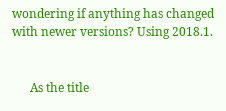wondering if anything has changed with newer versions? Using 2018.1.


      As the title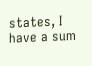states, I have a sum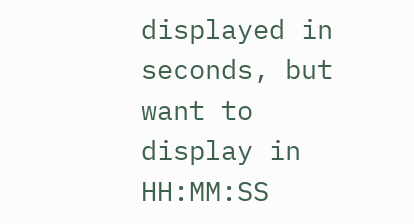displayed in seconds, but want to display in HH:MM:SS